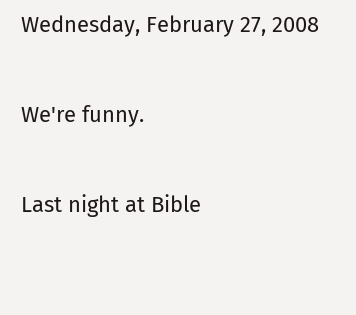Wednesday, February 27, 2008

We're funny.

Last night at Bible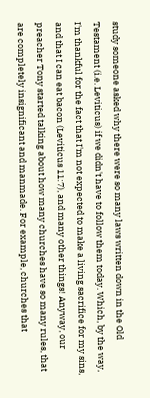study someone asked why there were so many laws written down in the Old Testament (i.e. Leviticus) if we didn't have to follow them today. Which, by the way, I'm thankful for the fact that I'm not expected to make a living sacrifice for my sins, and that I can eat bacon (Leviticus 11:7), and many other things! Anyway, our preacher Tony started talking about how many churches have so many rules, that are completely insignificant and manmade. For example, churches that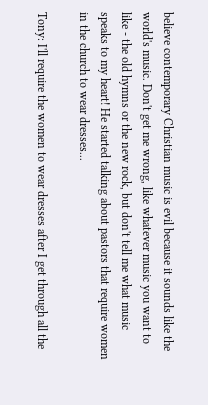believe contemporary Christian music is evil because it sounds like the world's music. Don't get me wrong, like whatever music you want to like - the old hymns or the new rock, but don't tell me what music speaks to my heart! He started talking about pastors that require women in the church to wear dresses...

Tony: I'll require the women to wear dresses after I get through all the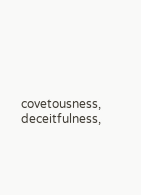covetousness, deceitfulness,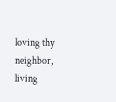loving thy neighbor, living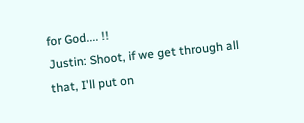for God.... !!
Justin: Shoot, if we get through all that, I'll put on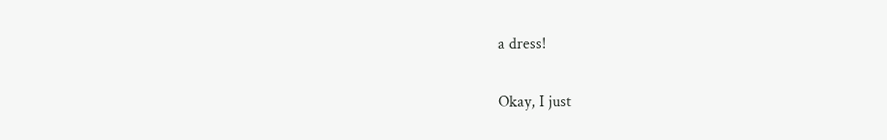a dress!

Okay, I just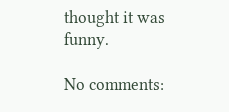thought it was funny.

No comments: